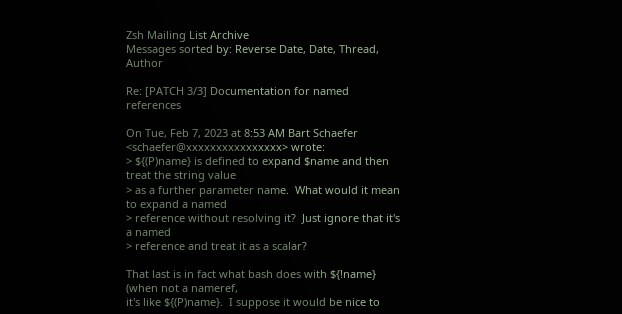Zsh Mailing List Archive
Messages sorted by: Reverse Date, Date, Thread, Author

Re: [PATCH 3/3] Documentation for named references

On Tue, Feb 7, 2023 at 8:53 AM Bart Schaefer <schaefer@xxxxxxxxxxxxxxxx> wrote:
> ${(P)name} is defined to expand $name and then treat the string value
> as a further parameter name.  What would it mean to expand a named
> reference without resolving it?  Just ignore that it's a named
> reference and treat it as a scalar?

That last is in fact what bash does with ${!name} (when not a nameref,
it's like ${(P)name}.  I suppose it would be nice to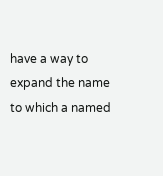have a way to
expand the name to which a named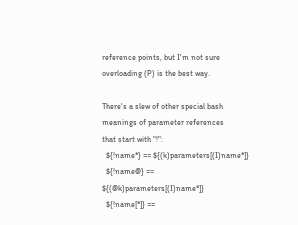reference points, but I'm not sure
overloading (P) is the best way.

There's a slew of other special bash meanings of parameter references
that start with "!":
  ${!name*} == ${(k)parameters[(I)name*]}
  ${!name@} == ${(@k)parameters[(I)name*]}
  ${!name[*]} ==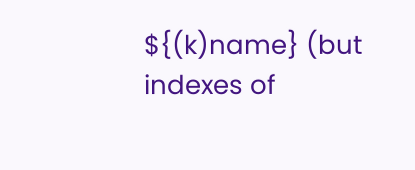${(k)name} (but indexes of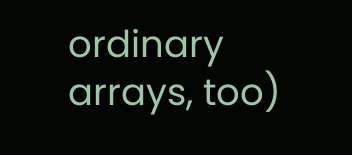ordinary arrays, too)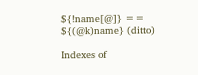${!name[@]} == ${(@k)name} (ditto)

Indexes of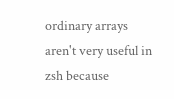ordinary arrays aren't very useful in zsh because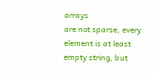arrays
are not sparse, every element is at least empty string, but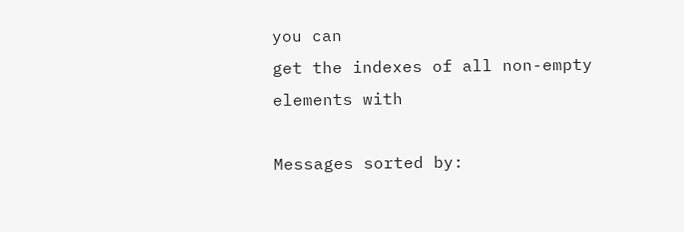you can
get the indexes of all non-empty elements with

Messages sorted by: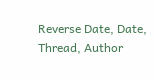Reverse Date, Date, Thread, Author